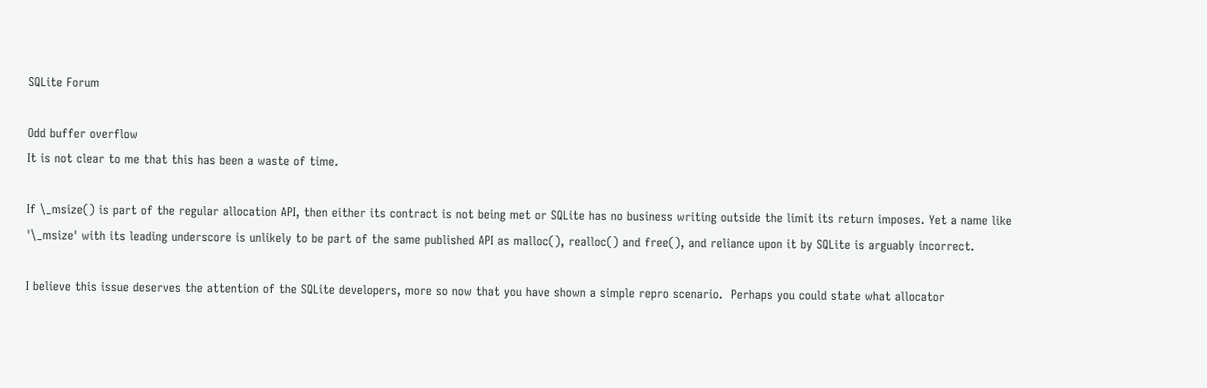SQLite Forum

Odd buffer overflow
It is not clear to me that this has been a waste of time.

If \_msize() is part of the regular allocation API, then either its contract is not being met or SQLite has no business writing outside the limit its return imposes. Yet a name like '\_msize' with its leading underscore is unlikely to be part of the same published API as malloc(), realloc() and free(), and reliance upon it by SQLite is arguably incorrect.

I believe this issue deserves the attention of the SQLite developers, more so now that you have shown a simple repro scenario.  Perhaps you could state what allocator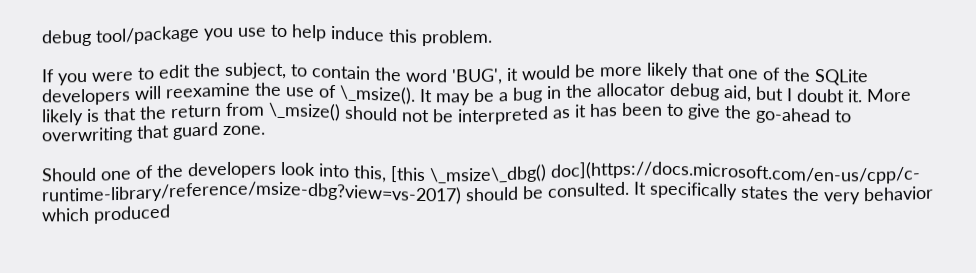debug tool/package you use to help induce this problem.

If you were to edit the subject, to contain the word 'BUG', it would be more likely that one of the SQLite developers will reexamine the use of \_msize(). It may be a bug in the allocator debug aid, but I doubt it. More likely is that the return from \_msize() should not be interpreted as it has been to give the go-ahead to overwriting that guard zone.

Should one of the developers look into this, [this \_msize\_dbg() doc](https://docs.microsoft.com/en-us/cpp/c-runtime-library/reference/msize-dbg?view=vs-2017) should be consulted. It specifically states the very behavior which produced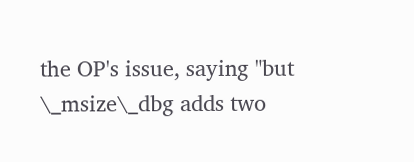the OP's issue, saying "but \_msize\_dbg adds two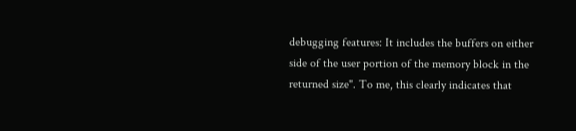debugging features: It includes the buffers on either side of the user portion of the memory block in the returned size". To me, this clearly indicates that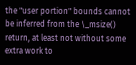the "user portion" bounds cannot be inferred from the \_msize() return, at least not without some extra work to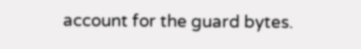account for the guard bytes.